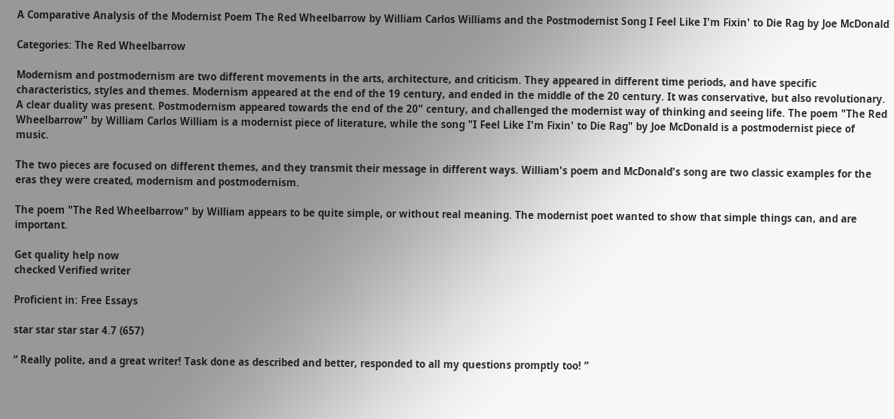A Comparative Analysis of the Modernist Poem The Red Wheelbarrow by William Carlos Williams and the Postmodernist Song I Feel Like I'm Fixin' to Die Rag by Joe McDonald

Categories: The Red Wheelbarrow

Modernism and postmodernism are two different movements in the arts, architecture, and criticism. They appeared in different time periods, and have specific characteristics, styles and themes. Modernism appeared at the end of the 19 century, and ended in the middle of the 20 century. It was conservative, but also revolutionary. A clear duality was present. Postmodernism appeared towards the end of the 20" century, and challenged the modernist way of thinking and seeing life. The poem "The Red Wheelbarrow" by William Carlos William is a modernist piece of literature, while the song "I Feel Like I'm Fixin' to Die Rag" by Joe McDonald is a postmodernist piece of music.

The two pieces are focused on different themes, and they transmit their message in different ways. William's poem and McDonald's song are two classic examples for the eras they were created, modernism and postmodernism.

The poem "The Red Wheelbarrow" by William appears to be quite simple, or without real meaning. The modernist poet wanted to show that simple things can, and are important.

Get quality help now
checked Verified writer

Proficient in: Free Essays

star star star star 4.7 (657)

“ Really polite, and a great writer! Task done as described and better, responded to all my questions promptly too! ”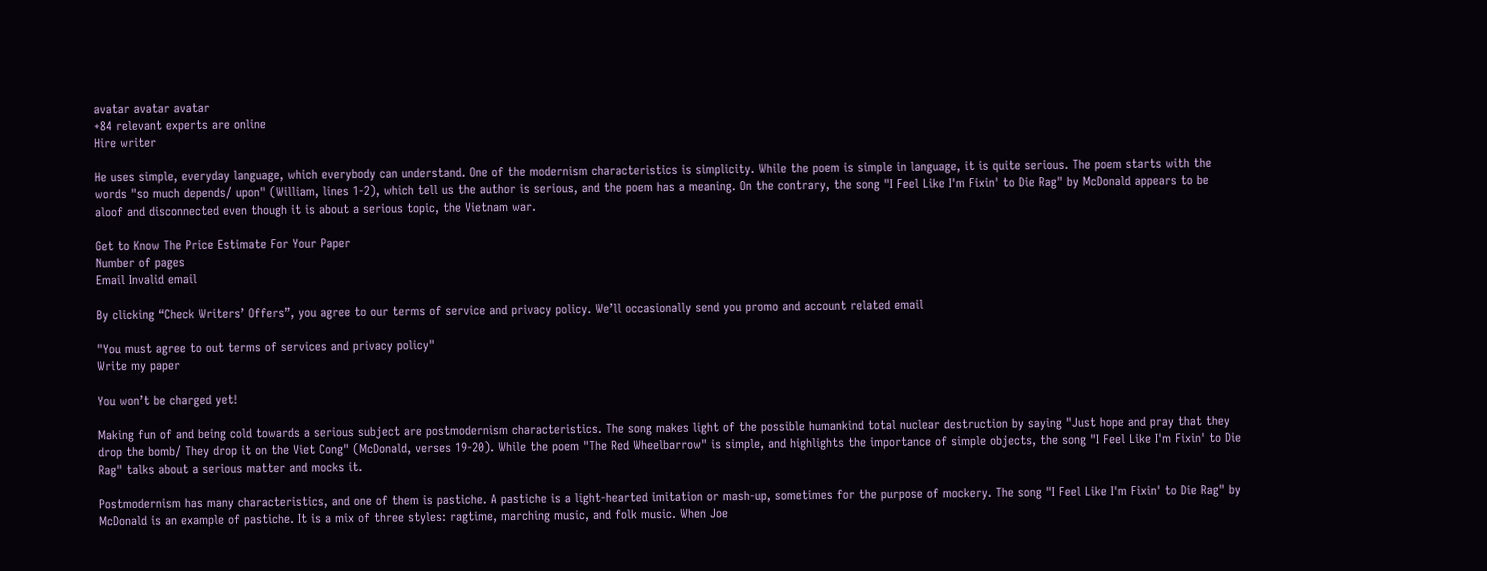avatar avatar avatar
+84 relevant experts are online
Hire writer

He uses simple, everyday language, which everybody can understand. One of the modernism characteristics is simplicity. While the poem is simple in language, it is quite serious. The poem starts with the words "so much depends/ upon" (William, lines 1-2), which tell us the author is serious, and the poem has a meaning. On the contrary, the song "I Feel Like I'm Fixin' to Die Rag" by McDonald appears to be aloof and disconnected even though it is about a serious topic, the Vietnam war.

Get to Know The Price Estimate For Your Paper
Number of pages
Email Invalid email

By clicking “Check Writers’ Offers”, you agree to our terms of service and privacy policy. We’ll occasionally send you promo and account related email

"You must agree to out terms of services and privacy policy"
Write my paper

You won’t be charged yet!

Making fun of and being cold towards a serious subject are postmodernism characteristics. The song makes light of the possible humankind total nuclear destruction by saying "Just hope and pray that they drop the bomb/ They drop it on the Viet Cong" (McDonald, verses 19-20). While the poem "The Red Wheelbarrow" is simple, and highlights the importance of simple objects, the song "I Feel Like I'm Fixin' to Die Rag" talks about a serious matter and mocks it.

Postmodernism has many characteristics, and one of them is pastiche. A pastiche is a light-hearted imitation or mash-up, sometimes for the purpose of mockery. The song "I Feel Like I'm Fixin' to Die Rag" by McDonald is an example of pastiche. It is a mix of three styles: ragtime, marching music, and folk music. When Joe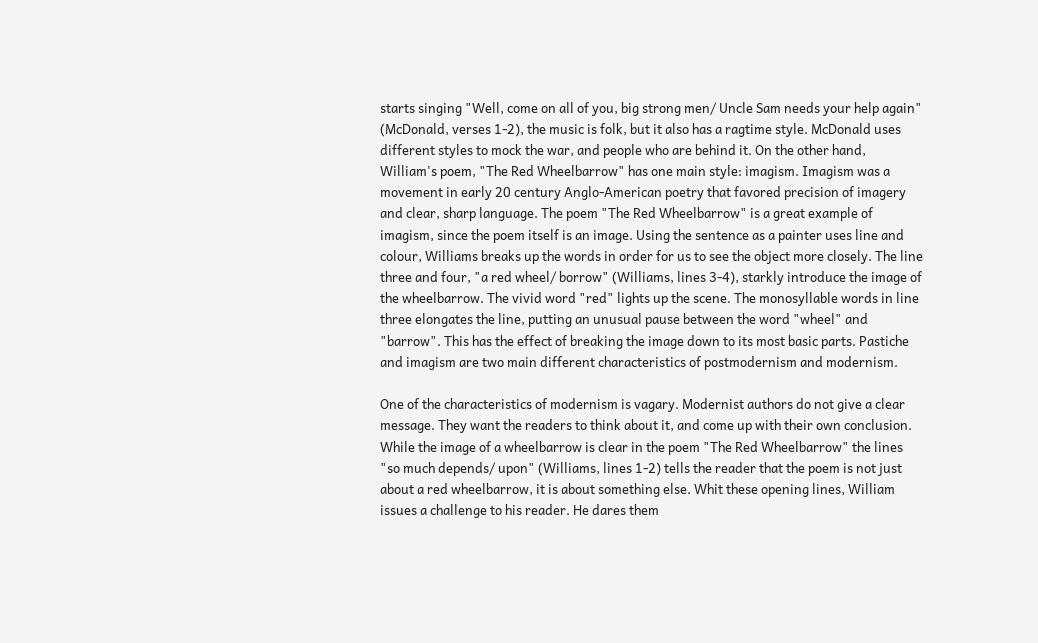starts singing "Well, come on all of you, big strong men/ Uncle Sam needs your help again" (McDonald, verses 1-2), the music is folk, but it also has a ragtime style. McDonald uses different styles to mock the war, and people who are behind it. On the other hand, William's poem, "The Red Wheelbarrow" has one main style: imagism. Imagism was a movement in early 20 century Anglo-American poetry that favored precision of imagery and clear, sharp language. The poem "The Red Wheelbarrow" is a great example of imagism, since the poem itself is an image. Using the sentence as a painter uses line and colour, Williams breaks up the words in order for us to see the object more closely. The line three and four, "a red wheel/ borrow" (Williams, lines 3-4), starkly introduce the image of the wheelbarrow. The vivid word "red" lights up the scene. The monosyllable words in line three elongates the line, putting an unusual pause between the word "wheel" and "barrow". This has the effect of breaking the image down to its most basic parts. Pastiche and imagism are two main different characteristics of postmodernism and modernism.

One of the characteristics of modernism is vagary. Modernist authors do not give a clear message. They want the readers to think about it, and come up with their own conclusion. While the image of a wheelbarrow is clear in the poem "The Red Wheelbarrow" the lines "so much depends/ upon" (Williams, lines 1-2) tells the reader that the poem is not just about a red wheelbarrow, it is about something else. Whit these opening lines, William issues a challenge to his reader. He dares them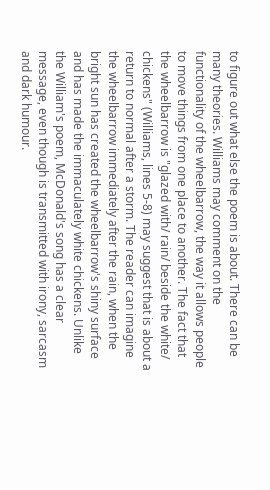to figure out what else the poem is about. There can be many theories. Williams may comment on the functionality of the wheelbarrow, the way it allows people to move things from one place to another. The fact that the wheelbarrow is "glazed with/ rain/ beside the white/ chickens" (Williams, lines 5-8) may suggest that is about a return to normal after a storm. The reader can imagine the wheelbarrow immediately after the rain, when the bright sun has created the wheelbarrow's shiny surface and has made the immaculately white chickens. Unlike the William's poem, McDonald's song has a clear message, even though is transmitted with irony, sarcasm and dark humour.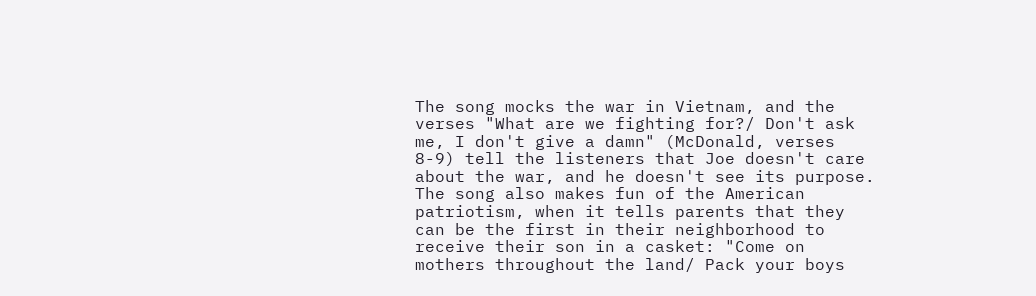The song mocks the war in Vietnam, and the verses "What are we fighting for?/ Don't ask me, I don't give a damn" (McDonald, verses 8-9) tell the listeners that Joe doesn't care about the war, and he doesn't see its purpose. The song also makes fun of the American patriotism, when it tells parents that they can be the first in their neighborhood to receive their son in a casket: "Come on mothers throughout the land/ Pack your boys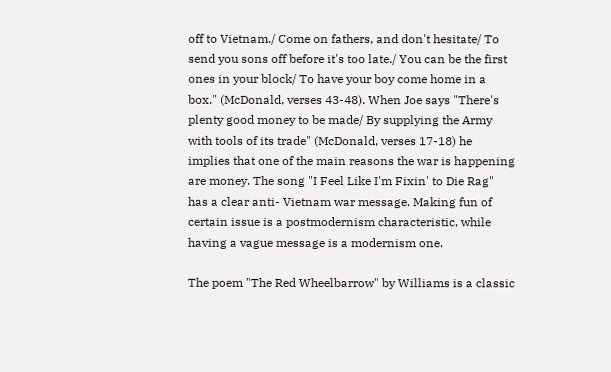off to Vietnam./ Come on fathers, and don't hesitate/ To send you sons off before it's too late./ You can be the first ones in your block/ To have your boy come home in a box." (McDonald, verses 43-48). When Joe says "There's plenty good money to be made/ By supplying the Army with tools of its trade" (McDonald, verses 17-18) he implies that one of the main reasons the war is happening are money. The song "I Feel Like I'm Fixin' to Die Rag" has a clear anti- Vietnam war message. Making fun of certain issue is a postmodernism characteristic, while having a vague message is a modernism one.

The poem "The Red Wheelbarrow" by Williams is a classic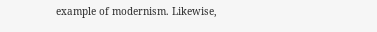example of modernism. Likewise,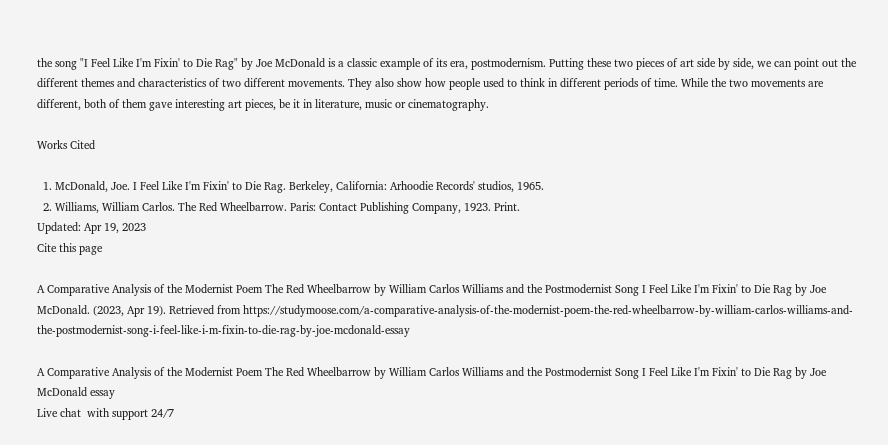the song "I Feel Like I'm Fixin' to Die Rag" by Joe McDonald is a classic example of its era, postmodernism. Putting these two pieces of art side by side, we can point out the different themes and characteristics of two different movements. They also show how people used to think in different periods of time. While the two movements are different, both of them gave interesting art pieces, be it in literature, music or cinematography.

Works Cited

  1. McDonald, Joe. I Feel Like I'm Fixin' to Die Rag. Berkeley, California: Arhoodie Records' studios, 1965.
  2. Williams, William Carlos. The Red Wheelbarrow. Paris: Contact Publishing Company, 1923. Print.
Updated: Apr 19, 2023
Cite this page

A Comparative Analysis of the Modernist Poem The Red Wheelbarrow by William Carlos Williams and the Postmodernist Song I Feel Like I'm Fixin' to Die Rag by Joe McDonald. (2023, Apr 19). Retrieved from https://studymoose.com/a-comparative-analysis-of-the-modernist-poem-the-red-wheelbarrow-by-william-carlos-williams-and-the-postmodernist-song-i-feel-like-i-m-fixin-to-die-rag-by-joe-mcdonald-essay

A Comparative Analysis of the Modernist Poem The Red Wheelbarrow by William Carlos Williams and the Postmodernist Song I Feel Like I'm Fixin' to Die Rag by Joe McDonald essay
Live chat  with support 24/7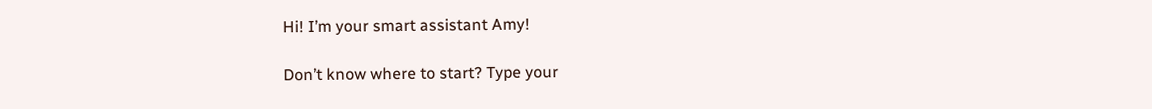Hi! I’m your smart assistant Amy!

Don’t know where to start? Type your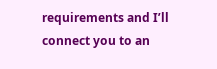requirements and I’ll connect you to an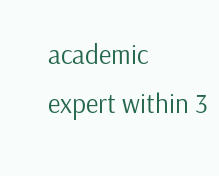academic expert within 3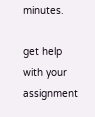minutes.

get help with your assignment